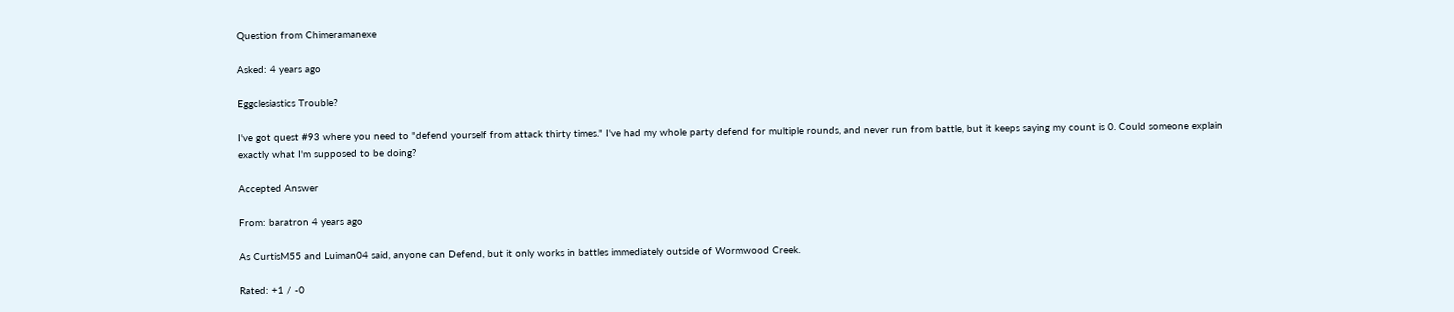Question from Chimeramanexe

Asked: 4 years ago

Eggclesiastics Trouble?

I've got quest #93 where you need to "defend yourself from attack thirty times." I've had my whole party defend for multiple rounds, and never run from battle, but it keeps saying my count is 0. Could someone explain exactly what I'm supposed to be doing?

Accepted Answer

From: baratron 4 years ago

As CurtisM55 and Luiman04 said, anyone can Defend, but it only works in battles immediately outside of Wormwood Creek.

Rated: +1 / -0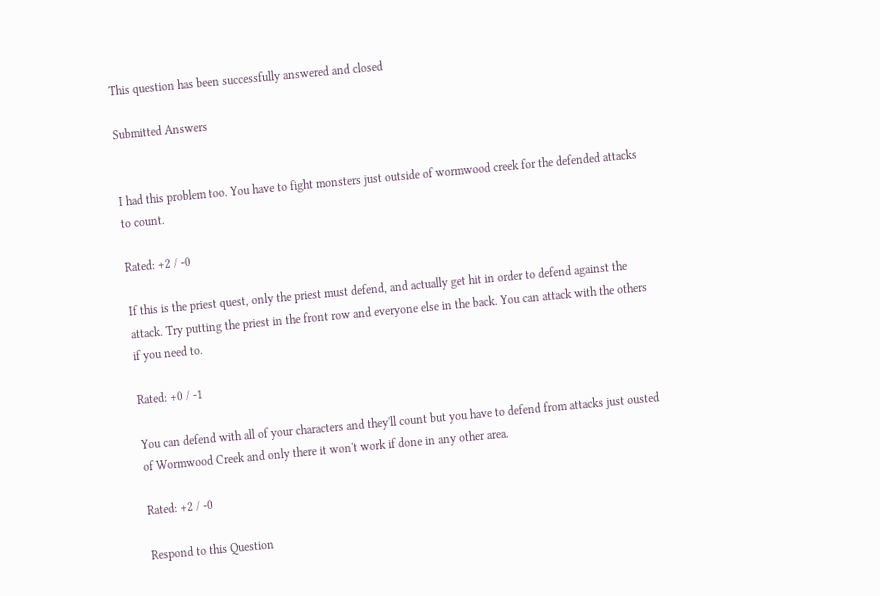This question has been successfully answered and closed

Submitted Answers


I had this problem too. You have to fight monsters just outside of wormwood creek for the defended attacks to count.

Rated: +2 / -0

If this is the priest quest, only the priest must defend, and actually get hit in order to defend against the attack. Try putting the priest in the front row and everyone else in the back. You can attack with the others if you need to.

Rated: +0 / -1

You can defend with all of your characters and they'll count but you have to defend from attacks just ousted of Wormwood Creek and only there it won't work if done in any other area.

Rated: +2 / -0

Respond to this Question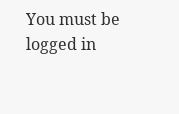You must be logged in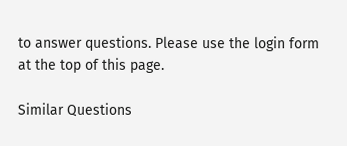to answer questions. Please use the login form at the top of this page.

Similar Questions